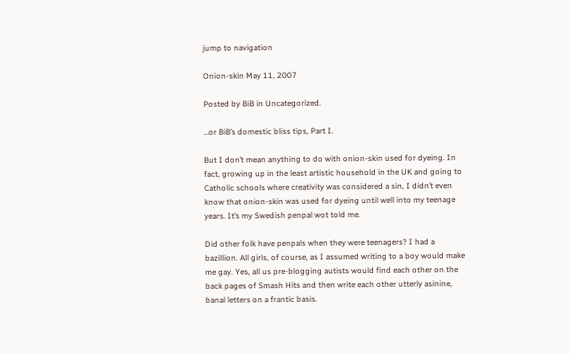jump to navigation

Onion-skin May 11, 2007

Posted by BiB in Uncategorized.

…or BiB’s domestic bliss tips, Part I.

But I don’t mean anything to do with onion-skin used for dyeing. In fact, growing up in the least artistic household in the UK and going to Catholic schools where creativity was considered a sin, I didn’t even know that onion-skin was used for dyeing until well into my teenage years. It’s my Swedish penpal wot told me.

Did other folk have penpals when they were teenagers? I had a bazillion. All girls, of course, as I assumed writing to a boy would make me gay. Yes, all us pre-blogging autists would find each other on the back pages of Smash Hits and then write each other utterly asinine, banal letters on a frantic basis.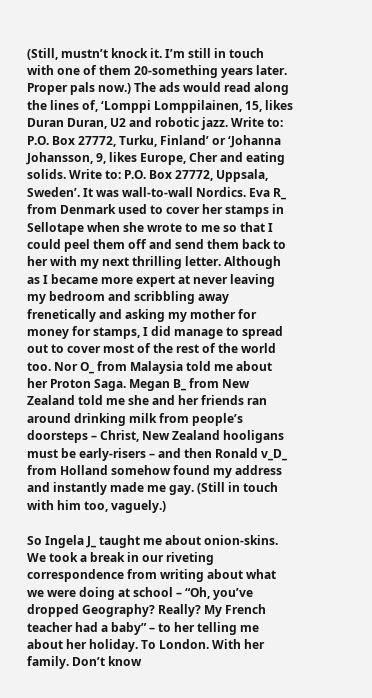(Still, mustn’t knock it. I’m still in touch with one of them 20-something years later. Proper pals now.) The ads would read along the lines of, ‘Lomppi Lomppilainen, 15, likes Duran Duran, U2 and robotic jazz. Write to: P.O. Box 27772, Turku, Finland’ or ‘Johanna Johansson, 9, likes Europe, Cher and eating solids. Write to: P.O. Box 27772, Uppsala, Sweden’. It was wall-to-wall Nordics. Eva R_ from Denmark used to cover her stamps in Sellotape when she wrote to me so that I could peel them off and send them back to her with my next thrilling letter. Although as I became more expert at never leaving my bedroom and scribbling away frenetically and asking my mother for money for stamps, I did manage to spread out to cover most of the rest of the world too. Nor O_ from Malaysia told me about her Proton Saga. Megan B_ from New Zealand told me she and her friends ran around drinking milk from people’s doorsteps – Christ, New Zealand hooligans must be early-risers – and then Ronald v_D_ from Holland somehow found my address and instantly made me gay. (Still in touch with him too, vaguely.)

So Ingela J_ taught me about onion-skins. We took a break in our riveting correspondence from writing about what we were doing at school – “Oh, you’ve dropped Geography? Really? My French teacher had a baby” – to her telling me about her holiday. To London. With her family. Don’t know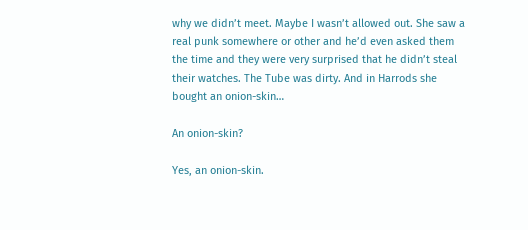why we didn’t meet. Maybe I wasn’t allowed out. She saw a real punk somewhere or other and he’d even asked them the time and they were very surprised that he didn’t steal their watches. The Tube was dirty. And in Harrods she bought an onion-skin…

An onion-skin?

Yes, an onion-skin.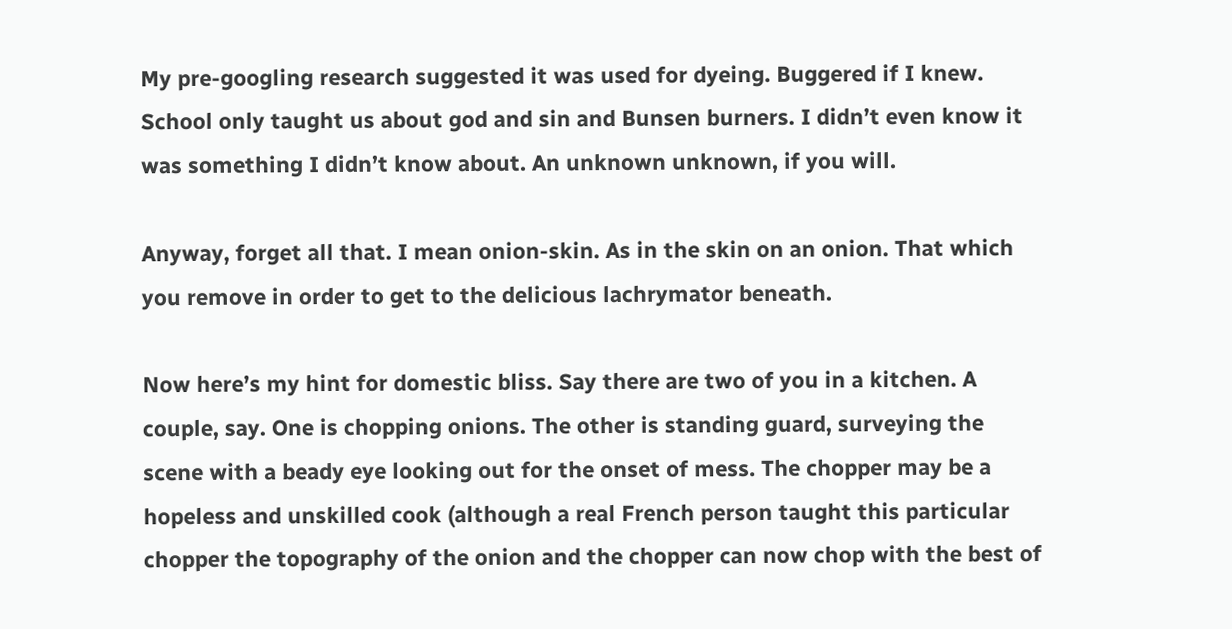My pre-googling research suggested it was used for dyeing. Buggered if I knew. School only taught us about god and sin and Bunsen burners. I didn’t even know it was something I didn’t know about. An unknown unknown, if you will.

Anyway, forget all that. I mean onion-skin. As in the skin on an onion. That which you remove in order to get to the delicious lachrymator beneath.

Now here’s my hint for domestic bliss. Say there are two of you in a kitchen. A couple, say. One is chopping onions. The other is standing guard, surveying the scene with a beady eye looking out for the onset of mess. The chopper may be a hopeless and unskilled cook (although a real French person taught this particular chopper the topography of the onion and the chopper can now chop with the best of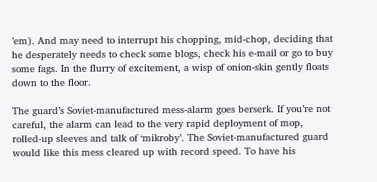’em). And may need to interrupt his chopping, mid-chop, deciding that he desperately needs to check some blogs, check his e-mail or go to buy some fags. In the flurry of excitement, a wisp of onion-skin gently floats down to the floor.

The guard’s Soviet-manufactured mess-alarm goes berserk. If you’re not careful, the alarm can lead to the very rapid deployment of mop, rolled-up sleeves and talk of ‘mikroby’. The Soviet-manufactured guard would like this mess cleared up with record speed. To have his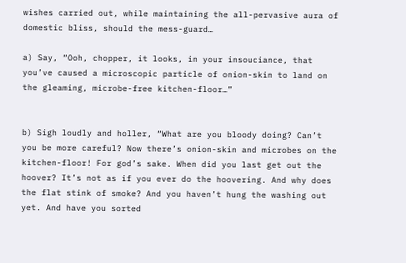wishes carried out, while maintaining the all-pervasive aura of domestic bliss, should the mess-guard…

a) Say, “Ooh, chopper, it looks, in your insouciance, that you’ve caused a microscopic particle of onion-skin to land on the gleaming, microbe-free kitchen-floor…”


b) Sigh loudly and holler, “What are you bloody doing? Can’t you be more careful? Now there’s onion-skin and microbes on the kitchen-floor! For god’s sake. When did you last get out the hoover? It’s not as if you ever do the hoovering. And why does the flat stink of smoke? And you haven’t hung the washing out yet. And have you sorted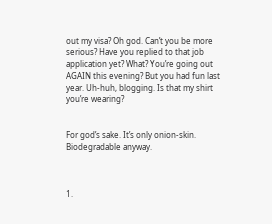out my visa? Oh god. Can’t you be more serious? Have you replied to that job application yet? What? You’re going out AGAIN this evening? But you had fun last year. Uh-huh, blogging. Is that my shirt you’re wearing?


For god’s sake. It’s only onion-skin. Biodegradable anyway.



1.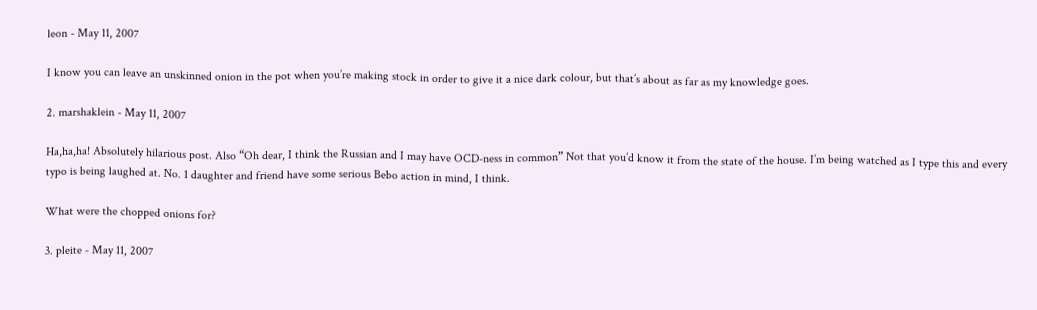leon - May 11, 2007

I know you can leave an unskinned onion in the pot when you’re making stock in order to give it a nice dark colour, but that’s about as far as my knowledge goes.

2. marshaklein - May 11, 2007

Ha,ha,ha! Absolutely hilarious post. Also “Oh dear, I think the Russian and I may have OCD-ness in common” Not that you’d know it from the state of the house. I’m being watched as I type this and every typo is being laughed at. No. 1 daughter and friend have some serious Bebo action in mind, I think.

What were the chopped onions for?

3. pleite - May 11, 2007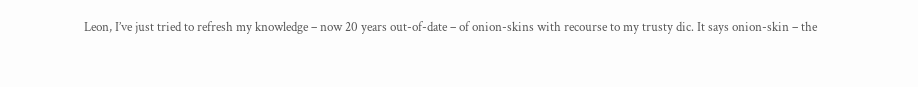Leon, I’ve just tried to refresh my knowledge – now 20 years out-of-date – of onion-skins with recourse to my trusty dic. It says onion-skin – the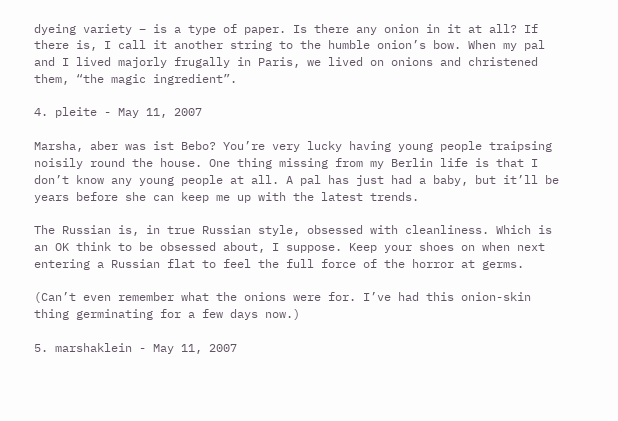dyeing variety – is a type of paper. Is there any onion in it at all? If there is, I call it another string to the humble onion’s bow. When my pal and I lived majorly frugally in Paris, we lived on onions and christened them, “the magic ingredient”.

4. pleite - May 11, 2007

Marsha, aber was ist Bebo? You’re very lucky having young people traipsing noisily round the house. One thing missing from my Berlin life is that I don’t know any young people at all. A pal has just had a baby, but it’ll be years before she can keep me up with the latest trends.

The Russian is, in true Russian style, obsessed with cleanliness. Which is an OK think to be obsessed about, I suppose. Keep your shoes on when next entering a Russian flat to feel the full force of the horror at germs.

(Can’t even remember what the onions were for. I’ve had this onion-skin thing germinating for a few days now.)

5. marshaklein - May 11, 2007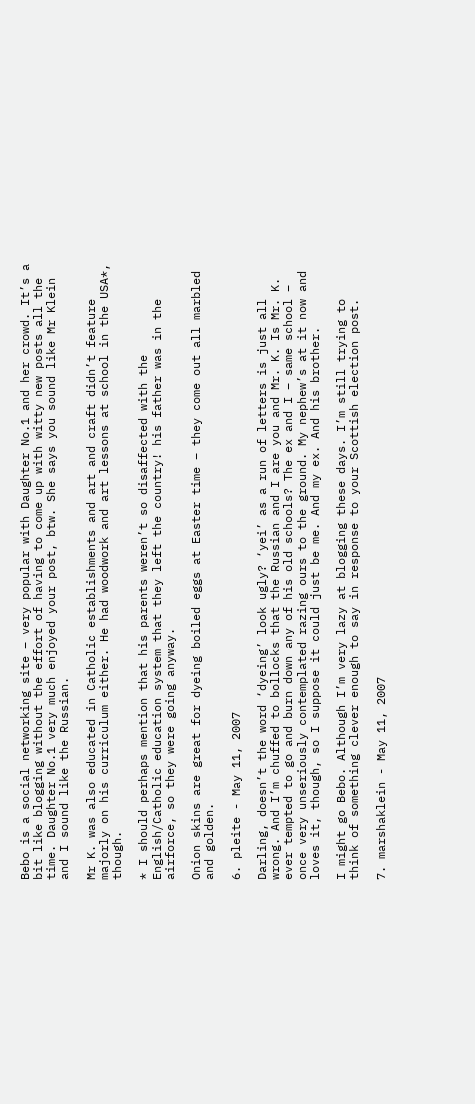Bebo is a social networking site – very popular with Daughter No.1 and her crowd. It’s a bit like blogging without the effort of having to come up with witty new posts all the time. Daughter No.1 very much enjoyed your post, btw. She says you sound like Mr Klein and I sound like the Russian.

Mr K. was also educated in Catholic establishments and art and craft didn’t feature majorly on his curriculum either. He had woodwork and art lessons at school in the USA*, though.

* I should perhaps mention that his parents weren’t so disaffected with the English/Catholic education system that they left the country! his father was in the airforce, so they were going anyway.

Onion skins are great for dyeing boiled eggs at Easter time – they come out all marbled and golden.

6. pleite - May 11, 2007

Darling, doesn’t the word ‘dyeing’ look ugly? ‘yei’ as a run of letters is just all wrong. And I’m chuffed to bollocks that the Russian and I are you and Mr. K. Is Mr. K. ever tempted to go and burn down any of his old schools? The ex and I – same school – once very unseriously contemplated razing ours to the ground. My nephew’s at it now and loves it, though, so I suppose it could just be me. And my ex. And his brother.

I might go Bebo. Although I’m very lazy at blogging these days. I’m still trying to think of something clever enough to say in response to your Scottish election post.

7. marshaklein - May 11, 2007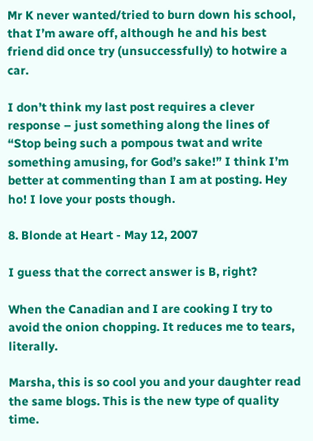Mr K never wanted/tried to burn down his school, that I’m aware off, although he and his best friend did once try (unsuccessfully) to hotwire a car.

I don’t think my last post requires a clever response – just something along the lines of “Stop being such a pompous twat and write something amusing, for God’s sake!” I think I’m better at commenting than I am at posting. Hey ho! I love your posts though.

8. Blonde at Heart - May 12, 2007

I guess that the correct answer is B, right?

When the Canadian and I are cooking I try to avoid the onion chopping. It reduces me to tears, literally.

Marsha, this is so cool you and your daughter read the same blogs. This is the new type of quality time.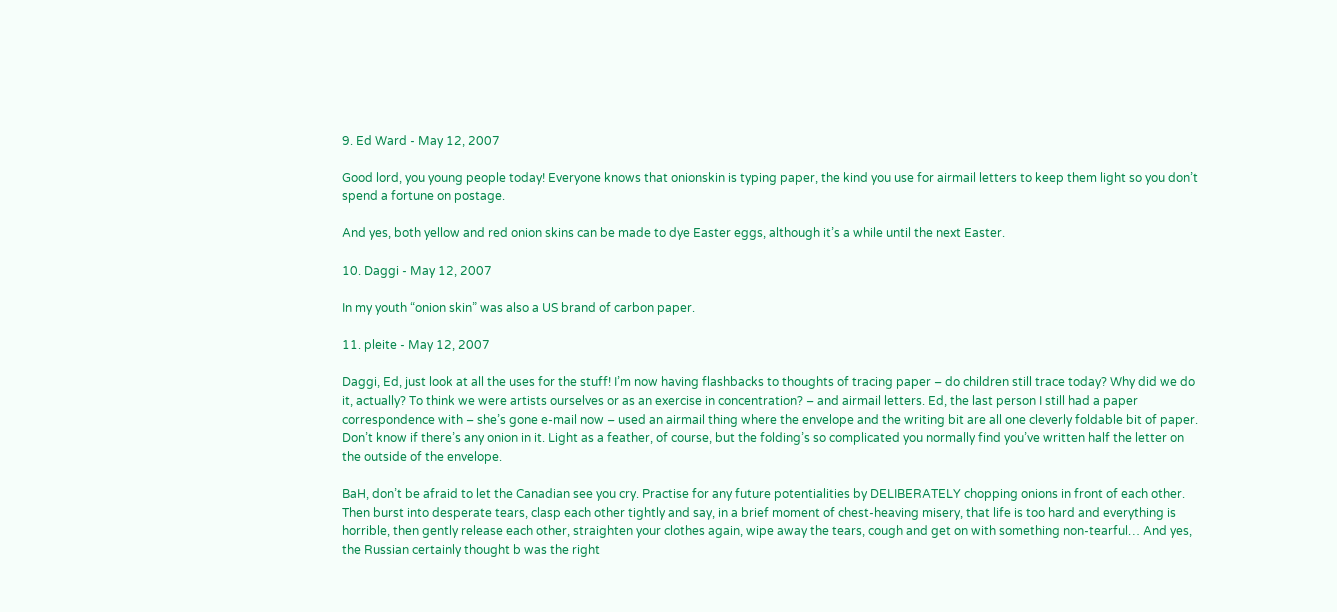9. Ed Ward - May 12, 2007

Good lord, you young people today! Everyone knows that onionskin is typing paper, the kind you use for airmail letters to keep them light so you don’t spend a fortune on postage.

And yes, both yellow and red onion skins can be made to dye Easter eggs, although it’s a while until the next Easter.

10. Daggi - May 12, 2007

In my youth “onion skin” was also a US brand of carbon paper.

11. pleite - May 12, 2007

Daggi, Ed, just look at all the uses for the stuff! I’m now having flashbacks to thoughts of tracing paper – do children still trace today? Why did we do it, actually? To think we were artists ourselves or as an exercise in concentration? – and airmail letters. Ed, the last person I still had a paper correspondence with – she’s gone e-mail now – used an airmail thing where the envelope and the writing bit are all one cleverly foldable bit of paper. Don’t know if there’s any onion in it. Light as a feather, of course, but the folding’s so complicated you normally find you’ve written half the letter on the outside of the envelope.

BaH, don’t be afraid to let the Canadian see you cry. Practise for any future potentialities by DELIBERATELY chopping onions in front of each other. Then burst into desperate tears, clasp each other tightly and say, in a brief moment of chest-heaving misery, that life is too hard and everything is horrible, then gently release each other, straighten your clothes again, wipe away the tears, cough and get on with something non-tearful… And yes, the Russian certainly thought b was the right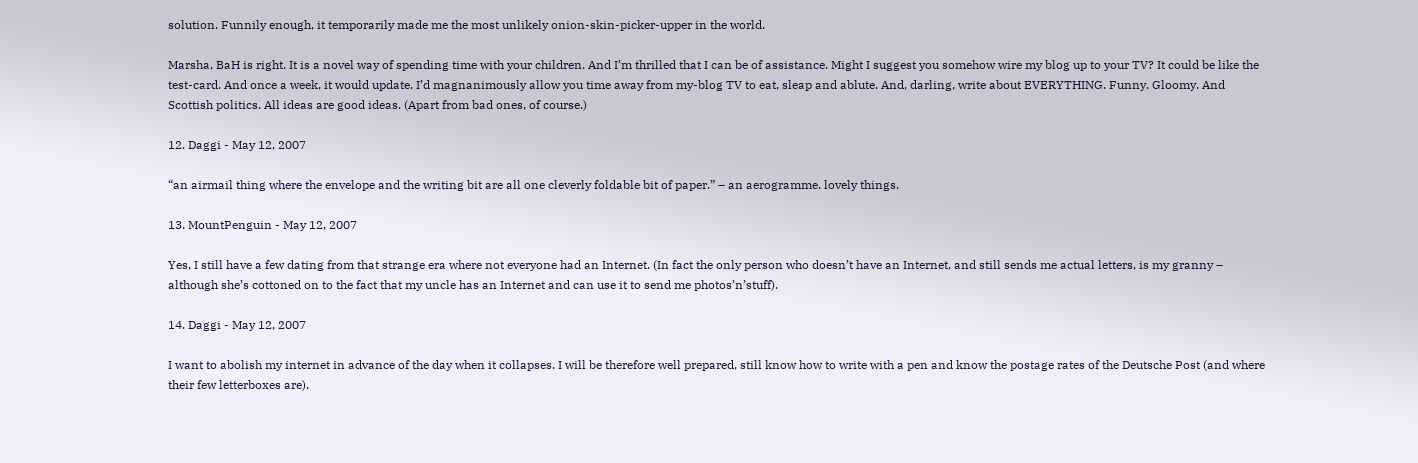solution. Funnily enough, it temporarily made me the most unlikely onion-skin-picker-upper in the world.

Marsha, BaH is right. It is a novel way of spending time with your children. And I’m thrilled that I can be of assistance. Might I suggest you somehow wire my blog up to your TV? It could be like the test-card. And once a week, it would update. I’d magnanimously allow you time away from my-blog TV to eat, sleap and ablute. And, darling, write about EVERYTHING. Funny. Gloomy. And Scottish politics. All ideas are good ideas. (Apart from bad ones, of course.)

12. Daggi - May 12, 2007

“an airmail thing where the envelope and the writing bit are all one cleverly foldable bit of paper.” – an aerogramme. lovely things.

13. MountPenguin - May 12, 2007

Yes, I still have a few dating from that strange era where not everyone had an Internet. (In fact the only person who doesn’t have an Internet, and still sends me actual letters, is my granny – although she’s cottoned on to the fact that my uncle has an Internet and can use it to send me photos’n’stuff).

14. Daggi - May 12, 2007

I want to abolish my internet in advance of the day when it collapses. I will be therefore well prepared, still know how to write with a pen and know the postage rates of the Deutsche Post (and where their few letterboxes are).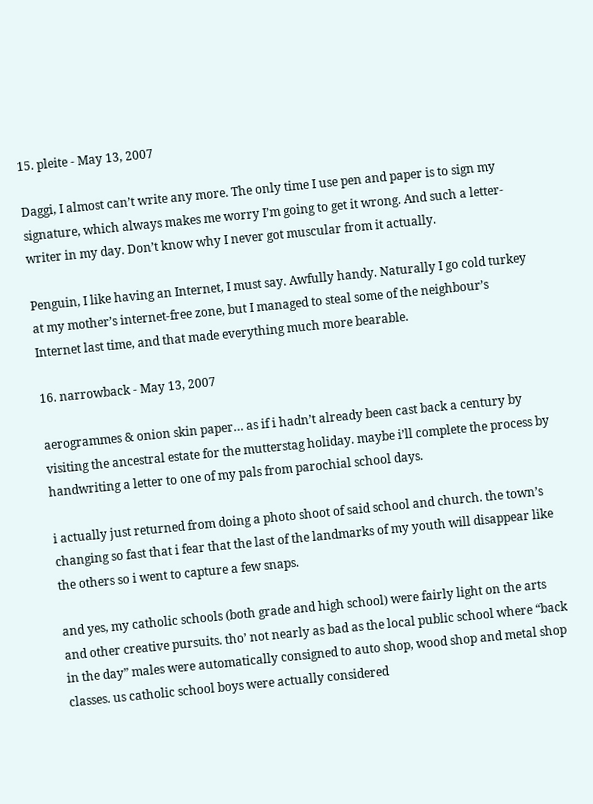15. pleite - May 13, 2007

Daggi, I almost can’t write any more. The only time I use pen and paper is to sign my signature, which always makes me worry I’m going to get it wrong. And such a letter-writer in my day. Don’t know why I never got muscular from it actually.

Penguin, I like having an Internet, I must say. Awfully handy. Naturally I go cold turkey at my mother’s internet-free zone, but I managed to steal some of the neighbour’s Internet last time, and that made everything much more bearable.

16. narrowback - May 13, 2007

aerogrammes & onion skin paper… as if i hadn’t already been cast back a century by visiting the ancestral estate for the mutterstag holiday. maybe i’ll complete the process by handwriting a letter to one of my pals from parochial school days.

i actually just returned from doing a photo shoot of said school and church. the town’s changing so fast that i fear that the last of the landmarks of my youth will disappear like the others so i went to capture a few snaps.

and yes, my catholic schools (both grade and high school) were fairly light on the arts and other creative pursuits. tho’ not nearly as bad as the local public school where “back in the day” males were automatically consigned to auto shop, wood shop and metal shop classes. us catholic school boys were actually considered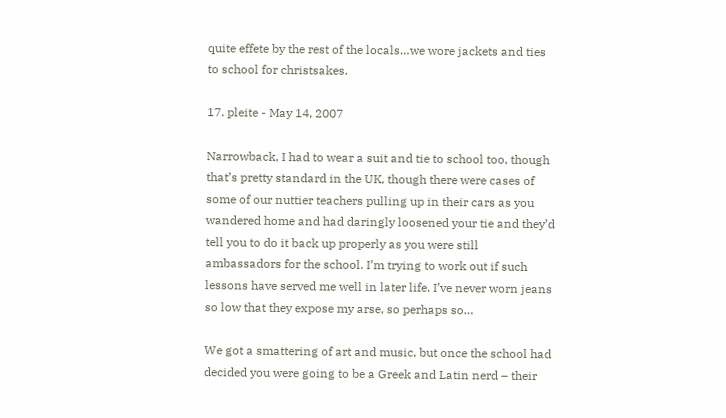quite effete by the rest of the locals…we wore jackets and ties to school for christsakes.

17. pleite - May 14, 2007

Narrowback, I had to wear a suit and tie to school too, though that’s pretty standard in the UK, though there were cases of some of our nuttier teachers pulling up in their cars as you wandered home and had daringly loosened your tie and they’d tell you to do it back up properly as you were still ambassadors for the school. I’m trying to work out if such lessons have served me well in later life. I’ve never worn jeans so low that they expose my arse, so perhaps so…

We got a smattering of art and music, but once the school had decided you were going to be a Greek and Latin nerd – their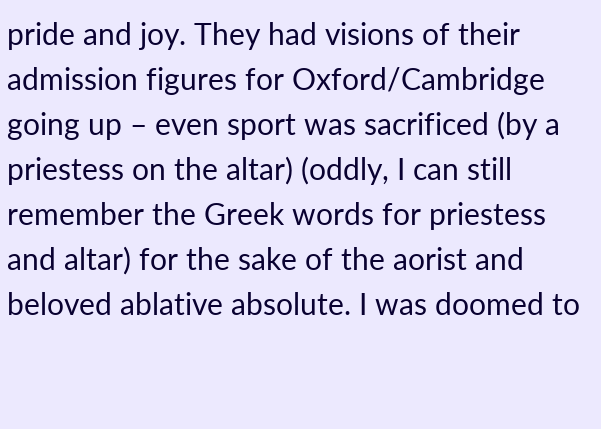pride and joy. They had visions of their admission figures for Oxford/Cambridge going up – even sport was sacrificed (by a priestess on the altar) (oddly, I can still remember the Greek words for priestess and altar) for the sake of the aorist and beloved ablative absolute. I was doomed to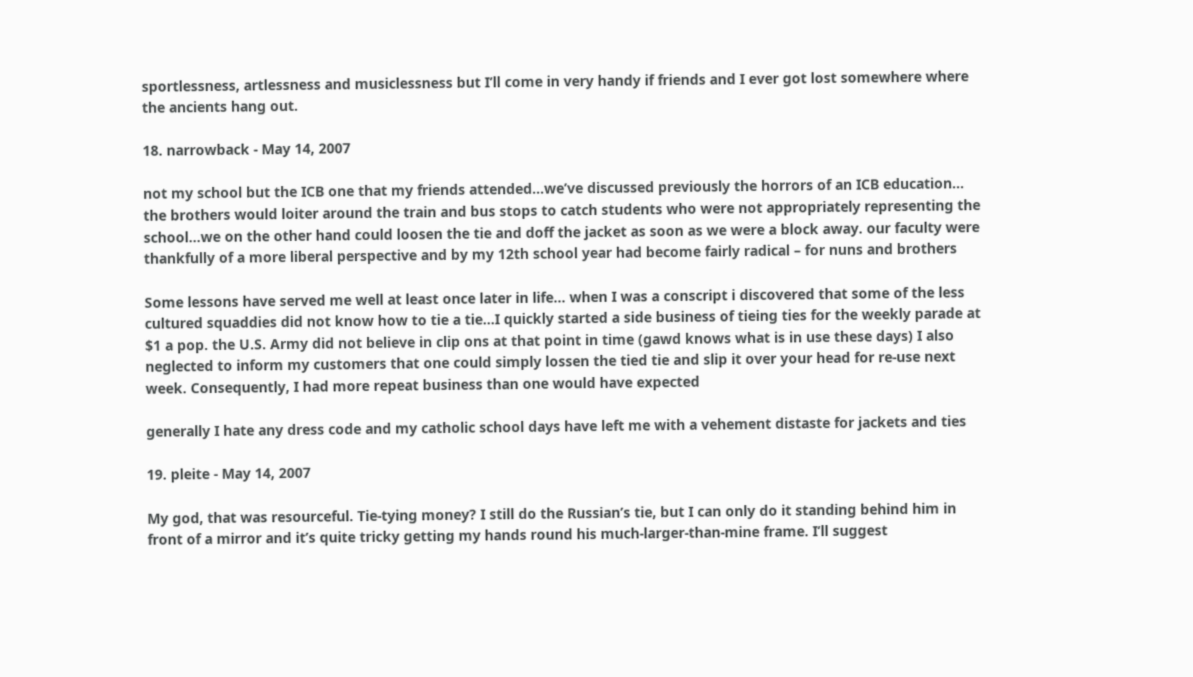sportlessness, artlessness and musiclessness but I’ll come in very handy if friends and I ever got lost somewhere where the ancients hang out.

18. narrowback - May 14, 2007

not my school but the ICB one that my friends attended…we’ve discussed previously the horrors of an ICB education… the brothers would loiter around the train and bus stops to catch students who were not appropriately representing the school…we on the other hand could loosen the tie and doff the jacket as soon as we were a block away. our faculty were thankfully of a more liberal perspective and by my 12th school year had become fairly radical – for nuns and brothers

Some lessons have served me well at least once later in life… when I was a conscript i discovered that some of the less cultured squaddies did not know how to tie a tie…I quickly started a side business of tieing ties for the weekly parade at $1 a pop. the U.S. Army did not believe in clip ons at that point in time (gawd knows what is in use these days) I also neglected to inform my customers that one could simply lossen the tied tie and slip it over your head for re-use next week. Consequently, I had more repeat business than one would have expected

generally I hate any dress code and my catholic school days have left me with a vehement distaste for jackets and ties

19. pleite - May 14, 2007

My god, that was resourceful. Tie-tying money? I still do the Russian’s tie, but I can only do it standing behind him in front of a mirror and it’s quite tricky getting my hands round his much-larger-than-mine frame. I’ll suggest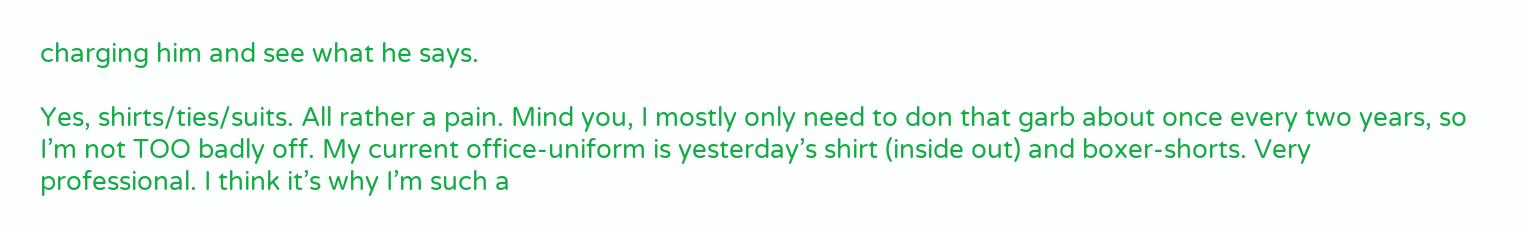charging him and see what he says.

Yes, shirts/ties/suits. All rather a pain. Mind you, I mostly only need to don that garb about once every two years, so I’m not TOO badly off. My current office-uniform is yesterday’s shirt (inside out) and boxer-shorts. Very professional. I think it’s why I’m such a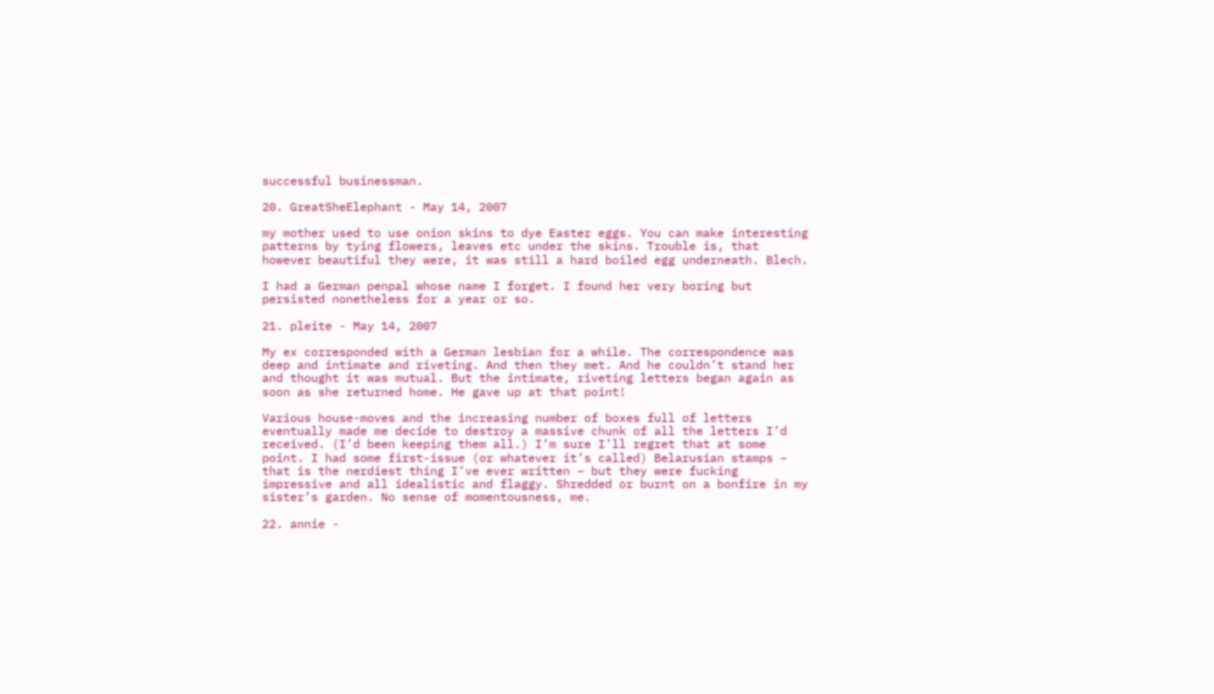successful businessman.

20. GreatSheElephant - May 14, 2007

my mother used to use onion skins to dye Easter eggs. You can make interesting patterns by tying flowers, leaves etc under the skins. Trouble is, that however beautiful they were, it was still a hard boiled egg underneath. Blech.

I had a German penpal whose name I forget. I found her very boring but persisted nonetheless for a year or so.

21. pleite - May 14, 2007

My ex corresponded with a German lesbian for a while. The correspondence was deep and intimate and riveting. And then they met. And he couldn’t stand her and thought it was mutual. But the intimate, riveting letters began again as soon as she returned home. He gave up at that point!

Various house-moves and the increasing number of boxes full of letters eventually made me decide to destroy a massive chunk of all the letters I’d received. (I’d been keeping them all.) I’m sure I’ll regret that at some point. I had some first-issue (or whatever it’s called) Belarusian stamps – that is the nerdiest thing I’ve ever written – but they were fucking impressive and all idealistic and flaggy. Shredded or burnt on a bonfire in my sister’s garden. No sense of momentousness, me.

22. annie -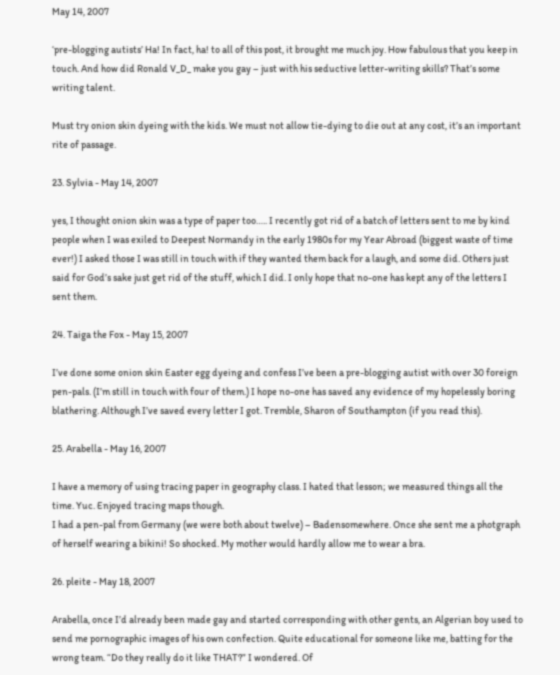May 14, 2007

‘pre-blogging autists’ Ha! In fact, ha! to all of this post, it brought me much joy. How fabulous that you keep in touch. And how did Ronald V_D_ make you gay – just with his seductive letter-writing skills? That’s some writing talent.

Must try onion skin dyeing with the kids. We must not allow tie-dying to die out at any cost, it’s an important rite of passage.

23. Sylvia - May 14, 2007

yes, I thought onion skin was a type of paper too….. I recently got rid of a batch of letters sent to me by kind people when I was exiled to Deepest Normandy in the early 1980s for my Year Abroad (biggest waste of time ever!) I asked those I was still in touch with if they wanted them back for a laugh, and some did. Others just said for God’s sake just get rid of the stuff, which I did. I only hope that no-one has kept any of the letters I sent them.

24. Taiga the Fox - May 15, 2007

I’ve done some onion skin Easter egg dyeing and confess I’ve been a pre-blogging autist with over 30 foreign pen-pals. (I’m still in touch with four of them.) I hope no-one has saved any evidence of my hopelessly boring blathering. Although I’ve saved every letter I got. Tremble, Sharon of Southampton (if you read this).

25. Arabella - May 16, 2007

I have a memory of using tracing paper in geography class. I hated that lesson; we measured things all the time. Yuc. Enjoyed tracing maps though.
I had a pen-pal from Germany (we were both about twelve) – Badensomewhere. Once she sent me a photgraph of herself wearing a bikini! So shocked. My mother would hardly allow me to wear a bra.

26. pleite - May 18, 2007

Arabella, once I’d already been made gay and started corresponding with other gents, an Algerian boy used to send me pornographic images of his own confection. Quite educational for someone like me, batting for the wrong team. “Do they really do it like THAT?” I wondered. Of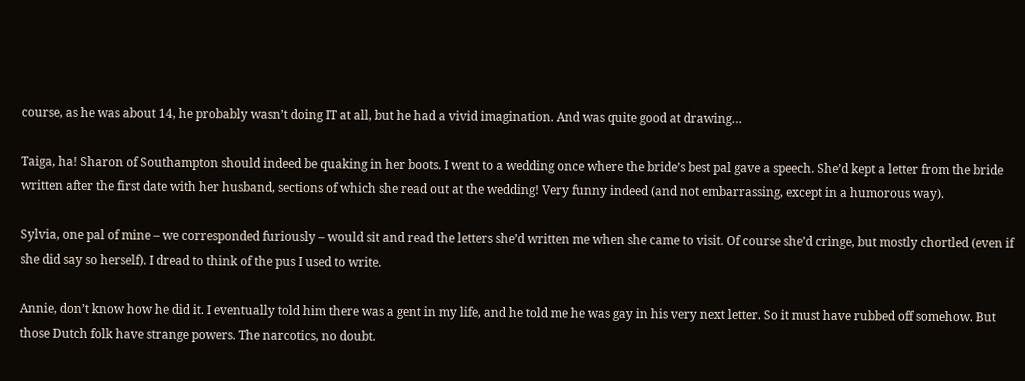course, as he was about 14, he probably wasn’t doing IT at all, but he had a vivid imagination. And was quite good at drawing…

Taiga, ha! Sharon of Southampton should indeed be quaking in her boots. I went to a wedding once where the bride’s best pal gave a speech. She’d kept a letter from the bride written after the first date with her husband, sections of which she read out at the wedding! Very funny indeed (and not embarrassing, except in a humorous way).

Sylvia, one pal of mine – we corresponded furiously – would sit and read the letters she’d written me when she came to visit. Of course she’d cringe, but mostly chortled (even if she did say so herself). I dread to think of the pus I used to write.

Annie, don’t know how he did it. I eventually told him there was a gent in my life, and he told me he was gay in his very next letter. So it must have rubbed off somehow. But those Dutch folk have strange powers. The narcotics, no doubt.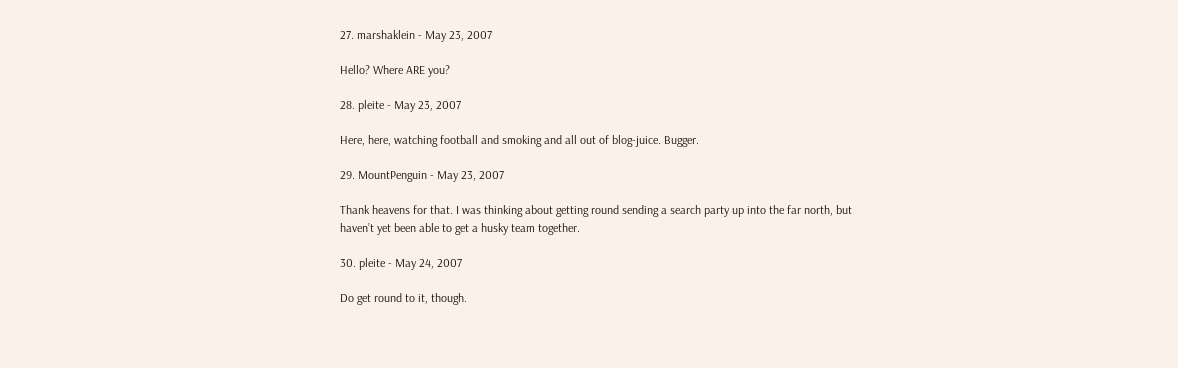27. marshaklein - May 23, 2007

Hello? Where ARE you?

28. pleite - May 23, 2007

Here, here, watching football and smoking and all out of blog-juice. Bugger.

29. MountPenguin - May 23, 2007

Thank heavens for that. I was thinking about getting round sending a search party up into the far north, but haven’t yet been able to get a husky team together.

30. pleite - May 24, 2007

Do get round to it, though.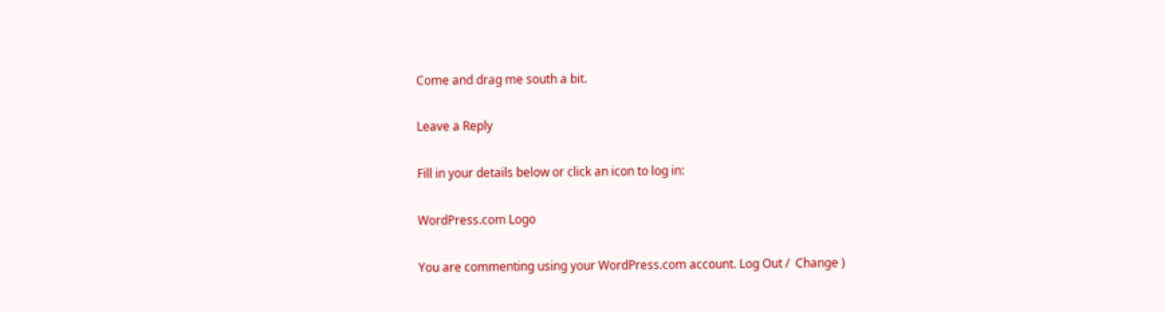Come and drag me south a bit.

Leave a Reply

Fill in your details below or click an icon to log in:

WordPress.com Logo

You are commenting using your WordPress.com account. Log Out /  Change )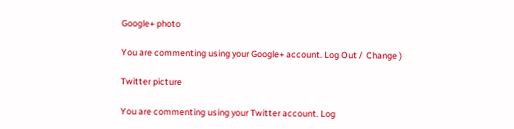Google+ photo

You are commenting using your Google+ account. Log Out /  Change )

Twitter picture

You are commenting using your Twitter account. Log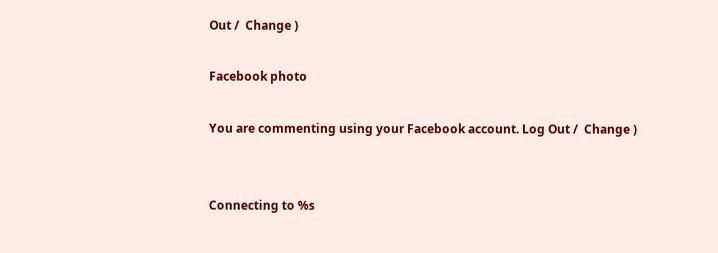Out /  Change )

Facebook photo

You are commenting using your Facebook account. Log Out /  Change )


Connecting to %s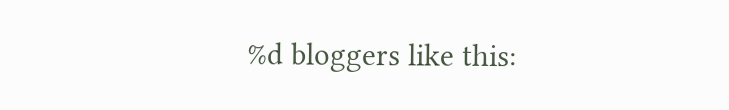%d bloggers like this: